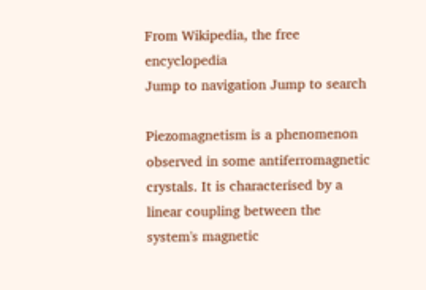From Wikipedia, the free encyclopedia
Jump to navigation Jump to search

Piezomagnetism is a phenomenon observed in some antiferromagnetic crystals. It is characterised by a linear coupling between the system's magnetic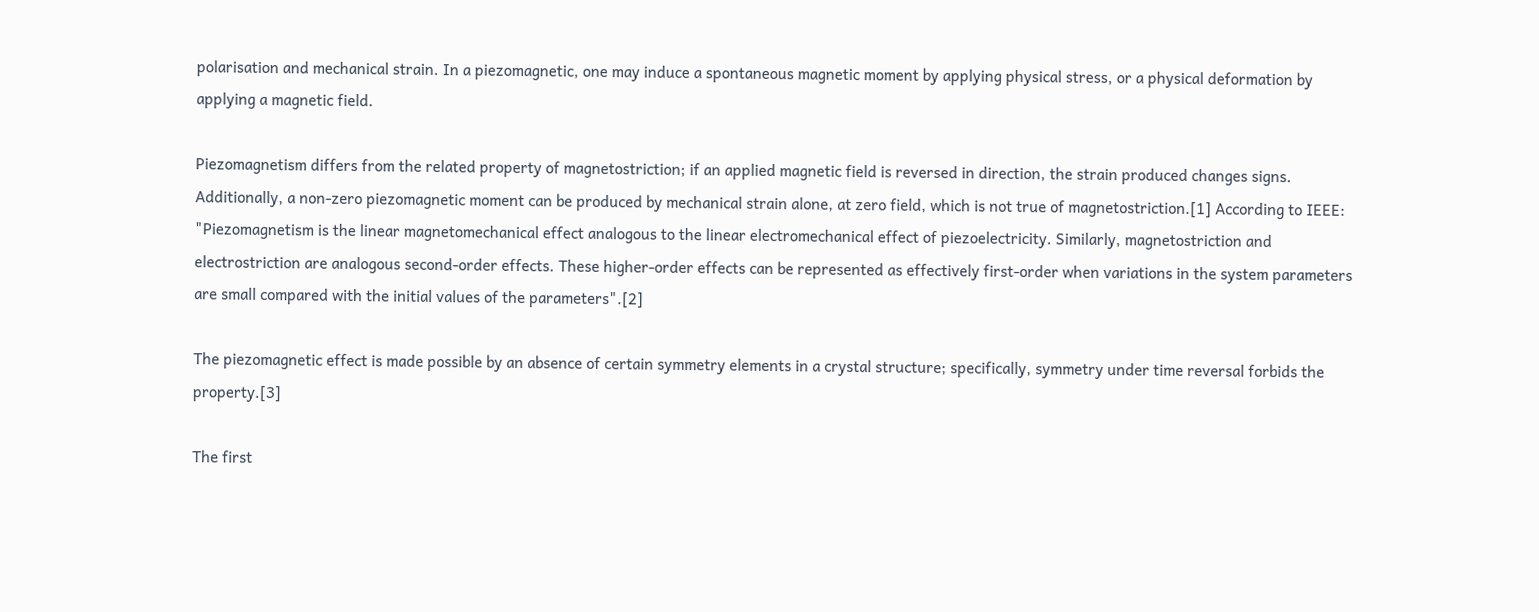polarisation and mechanical strain. In a piezomagnetic, one may induce a spontaneous magnetic moment by applying physical stress, or a physical deformation by applying a magnetic field.

Piezomagnetism differs from the related property of magnetostriction; if an applied magnetic field is reversed in direction, the strain produced changes signs. Additionally, a non-zero piezomagnetic moment can be produced by mechanical strain alone, at zero field, which is not true of magnetostriction.[1] According to IEEE: "Piezomagnetism is the linear magnetomechanical effect analogous to the linear electromechanical effect of piezoelectricity. Similarly, magnetostriction and electrostriction are analogous second-order effects. These higher-order effects can be represented as effectively first-order when variations in the system parameters are small compared with the initial values of the parameters".[2]

The piezomagnetic effect is made possible by an absence of certain symmetry elements in a crystal structure; specifically, symmetry under time reversal forbids the property.[3]

The first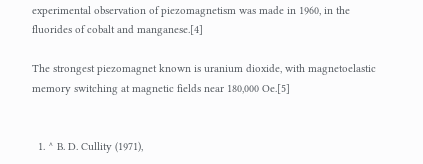experimental observation of piezomagnetism was made in 1960, in the fluorides of cobalt and manganese.[4]

The strongest piezomagnet known is uranium dioxide, with magnetoelastic memory switching at magnetic fields near 180,000 Oe.[5]


  1. ^ B. D. Cullity (1971),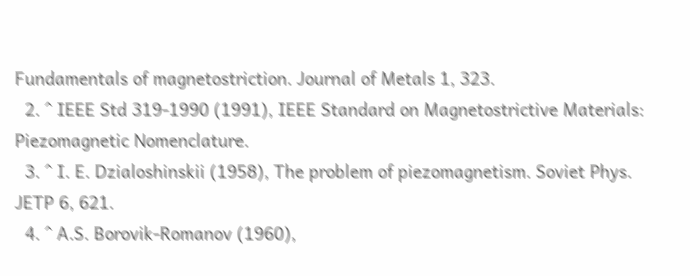Fundamentals of magnetostriction. Journal of Metals 1, 323.
  2. ^ IEEE Std 319-1990 (1991), IEEE Standard on Magnetostrictive Materials: Piezomagnetic Nomenclature.
  3. ^ I. E. Dzialoshinskii (1958), The problem of piezomagnetism. Soviet Phys. JETP 6, 621.
  4. ^ A.S. Borovik-Romanov (1960),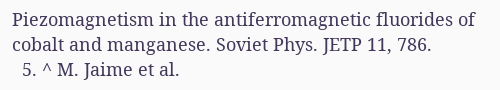Piezomagnetism in the antiferromagnetic fluorides of cobalt and manganese. Soviet Phys. JETP 11, 786.
  5. ^ M. Jaime et al.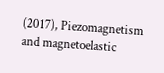(2017), Piezomagnetism and magnetoelastic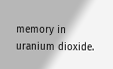memory in uranium dioxide.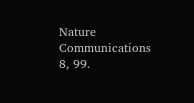Nature Communications 8, 99.